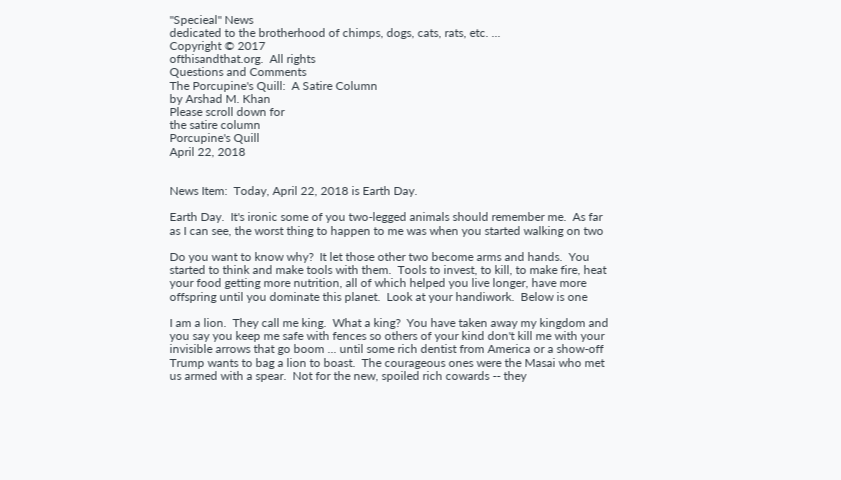"Specieal" News
dedicated to the brotherhood of chimps, dogs, cats, rats, etc. ...
Copyright © 2017
ofthisandthat.org.  All rights
Questions and Comments
The Porcupine's Quill:  A Satire Column
by Arshad M. Khan
Please scroll down for
the satire column
Porcupine's Quill
April 22, 2018


News Item:  Today, April 22, 2018 is Earth Day.

Earth Day.  It's ironic some of you two-legged animals should remember me.  As far
as I can see, the worst thing to happen to me was when you started walking on two

Do you want to know why?  It let those other two become arms and hands.  You
started to think and make tools with them.  Tools to invest, to kill, to make fire, heat
your food getting more nutrition, all of which helped you live longer, have more
offspring until you dominate this planet.  Look at your handiwork.  Below is one

I am a lion.  They call me king.  What a king?  You have taken away my kingdom and
you say you keep me safe with fences so others of your kind don't kill me with your
invisible arrows that go boom ... until some rich dentist from America or a show-off
Trump wants to bag a lion to boast.  The courageous ones were the Masai who met
us armed with a spear.  Not for the new, spoiled rich cowards -- they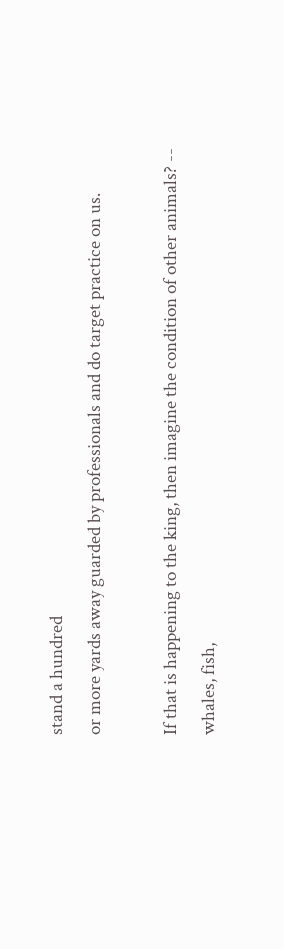stand a hundred
or more yards away guarded by professionals and do target practice on us.

If that is happening to the king, then imagine the condition of other animals? --
whales, fish,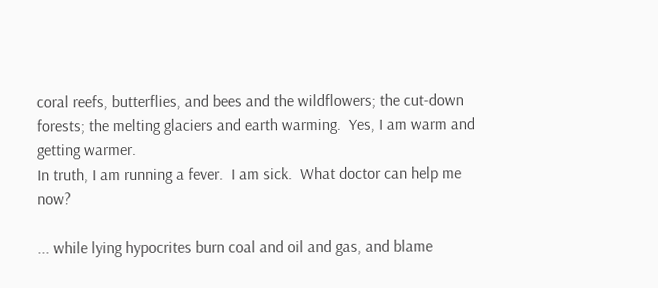coral reefs, butterflies, and bees and the wildflowers; the cut-down
forests; the melting glaciers and earth warming.  Yes, I am warm and getting warmer.
In truth, I am running a fever.  I am sick.  What doctor can help me now?

... while lying hypocrites burn coal and oil and gas, and blame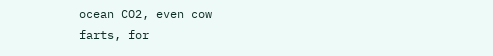ocean CO2, even cow
farts, for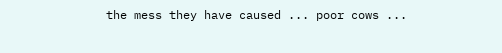the mess they have caused ... poor cows ...